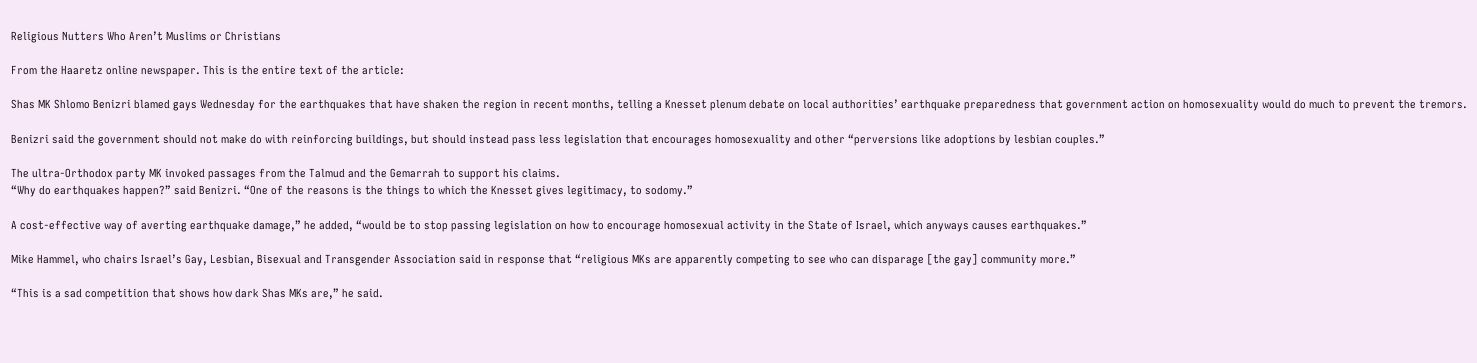Religious Nutters Who Aren’t Muslims or Christians

From the Haaretz online newspaper. This is the entire text of the article:

Shas MK Shlomo Benizri blamed gays Wednesday for the earthquakes that have shaken the region in recent months, telling a Knesset plenum debate on local authorities’ earthquake preparedness that government action on homosexuality would do much to prevent the tremors.

Benizri said the government should not make do with reinforcing buildings, but should instead pass less legislation that encourages homosexuality and other “perversions like adoptions by lesbian couples.”

The ultra-Orthodox party MK invoked passages from the Talmud and the Gemarrah to support his claims.
“Why do earthquakes happen?” said Benizri. “One of the reasons is the things to which the Knesset gives legitimacy, to sodomy.”

A cost-effective way of averting earthquake damage,” he added, “would be to stop passing legislation on how to encourage homosexual activity in the State of Israel, which anyways causes earthquakes.”

Mike Hammel, who chairs Israel’s Gay, Lesbian, Bisexual and Transgender Association said in response that “religious MKs are apparently competing to see who can disparage [the gay] community more.”

“This is a sad competition that shows how dark Shas MKs are,” he said.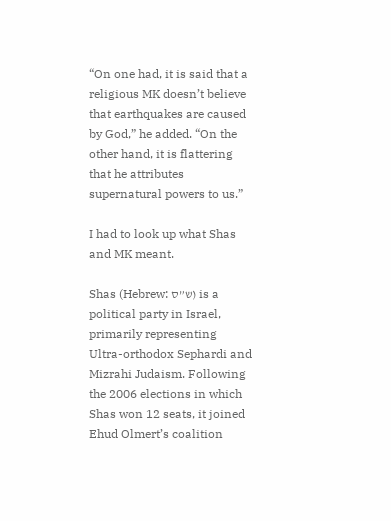“On one had, it is said that a religious MK doesn’t believe that earthquakes are caused by God,” he added. “On the other hand, it is flattering that he attributes supernatural powers to us.”

I had to look up what Shas and MK meant.

Shas (Hebrew: ש”ס) is a political party in Israel, primarily representing Ultra-orthodox Sephardi and Mizrahi Judaism. Following the 2006 elections in which Shas won 12 seats, it joined Ehud Olmert’s coalition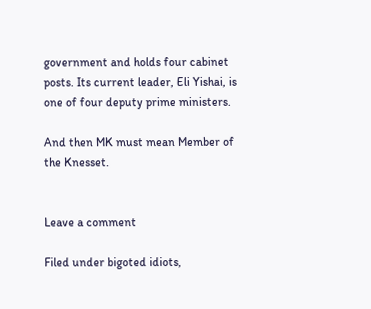government and holds four cabinet posts. Its current leader, Eli Yishai, is one of four deputy prime ministers.

And then MK must mean Member of the Knesset.


Leave a comment

Filed under bigoted idiots,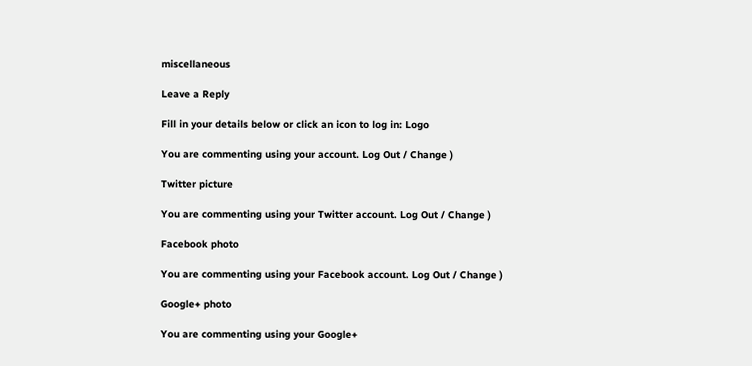miscellaneous

Leave a Reply

Fill in your details below or click an icon to log in: Logo

You are commenting using your account. Log Out / Change )

Twitter picture

You are commenting using your Twitter account. Log Out / Change )

Facebook photo

You are commenting using your Facebook account. Log Out / Change )

Google+ photo

You are commenting using your Google+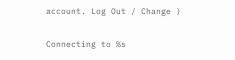account. Log Out / Change )

Connecting to %s